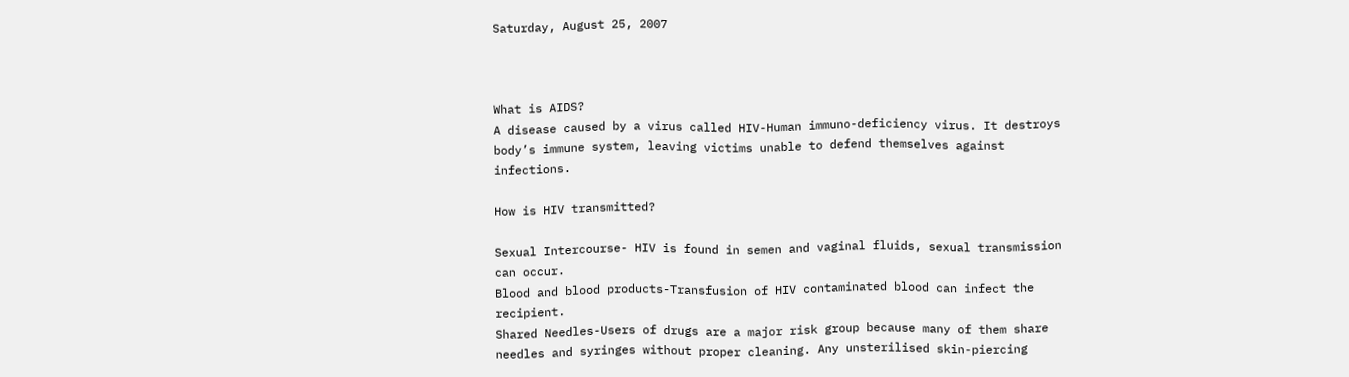Saturday, August 25, 2007



What is AIDS?
A disease caused by a virus called HIV-Human immuno-deficiency virus. It destroys body’s immune system, leaving victims unable to defend themselves against infections.

How is HIV transmitted?

Sexual Intercourse- HIV is found in semen and vaginal fluids, sexual transmission can occur.
Blood and blood products-Transfusion of HIV contaminated blood can infect the recipient.
Shared Needles-Users of drugs are a major risk group because many of them share needles and syringes without proper cleaning. Any unsterilised skin-piercing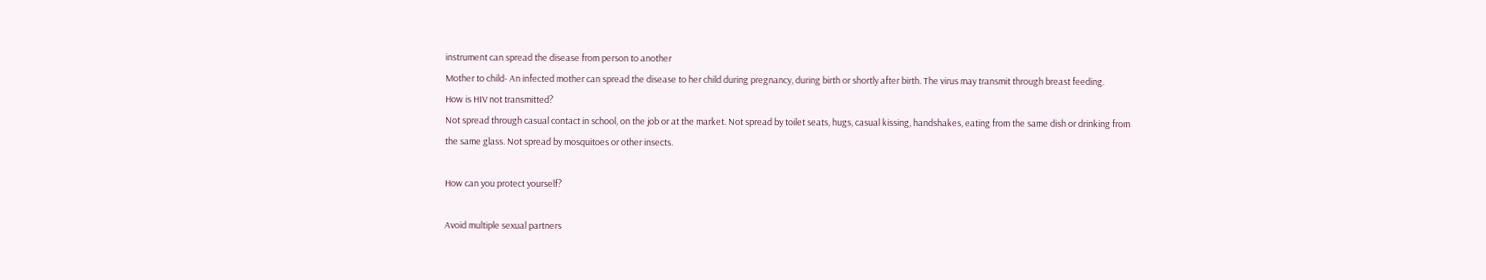instrument can spread the disease from person to another
Mother to child- An infected mother can spread the disease to her child during pregnancy, during birth or shortly after birth. The virus may transmit through breast feeding.
How is HIV not transmitted?
Not spread through casual contact in school, on the job or at the market. Not spread by toilet seats, hugs, casual kissing, handshakes, eating from the same dish or drinking from the same glass. Not spread by mosquitoes or other insects.

How can you protect yourself?

Avoid multiple sexual partners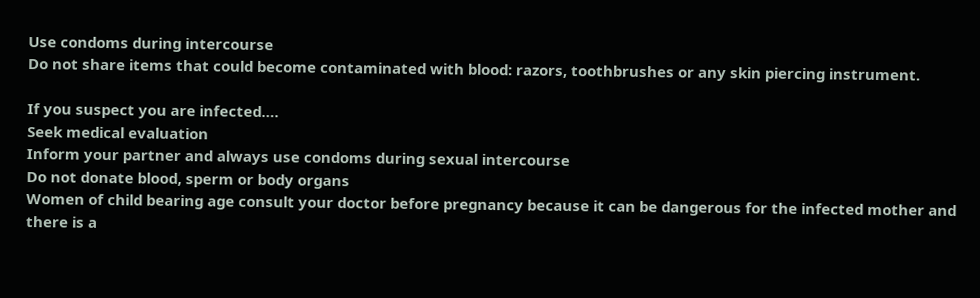Use condoms during intercourse
Do not share items that could become contaminated with blood: razors, toothbrushes or any skin piercing instrument.

If you suspect you are infected….
Seek medical evaluation
Inform your partner and always use condoms during sexual intercourse
Do not donate blood, sperm or body organs
Women of child bearing age consult your doctor before pregnancy because it can be dangerous for the infected mother and there is a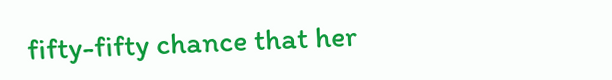fifty-fifty chance that her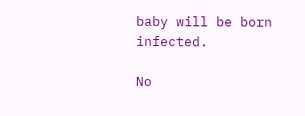baby will be born infected.

No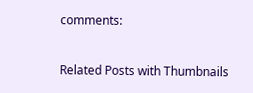comments:


Related Posts with Thumbnails